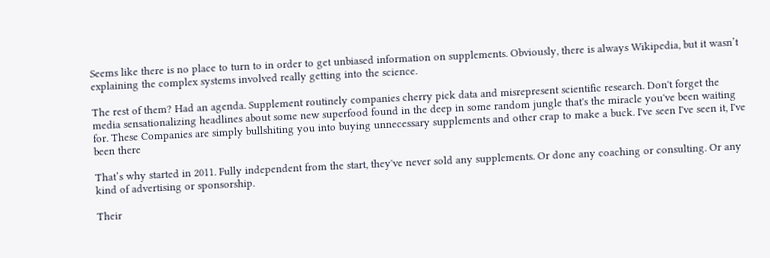Seems like there is no place to turn to in order to get unbiased information on supplements. Obviously, there is always Wikipedia, but it wasn’t explaining the complex systems involved really getting into the science.

The rest of them? Had an agenda. Supplement routinely companies cherry pick data and misrepresent scientific research. Don't forget the media sensationalizing headlines about some new superfood found in the deep in some random jungle that's the miracle you've been waiting for. These Companies are simply bullshiting you into buying unnecessary supplements and other crap to make a buck. I've seen I've seen it, I've been there

That’s why started in 2011. Fully independent from the start, they've never sold any supplements. Or done any coaching or consulting. Or any kind of advertising or sponsorship.

Their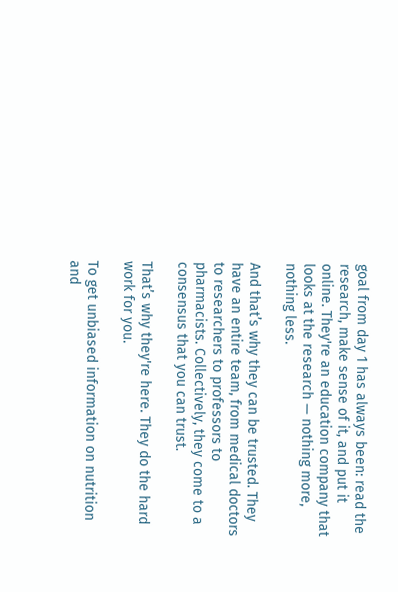goal from day 1 has always been: read the research, make sense of it, and put it online. They're an education company that looks at the research — nothing more, nothing less.

And that’s why they can be trusted. They have an entire team, from medical doctors to researchers to professors to pharmacists. Collectively, they come to a consensus that you can trust.

That’s why they're here. They do the hard work for you.

To get unbiased information on nutrition and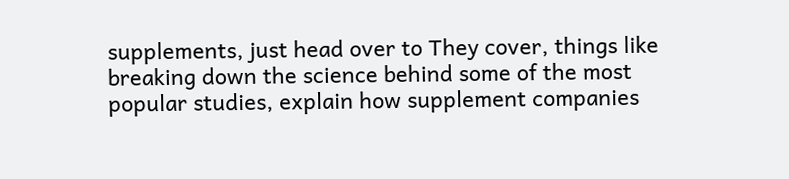supplements, just head over to They cover, things like breaking down the science behind some of the most popular studies, explain how supplement companies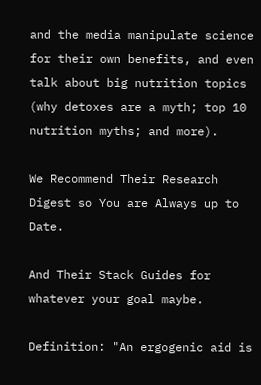and the media manipulate science for their own benefits, and even talk about big nutrition topics (why detoxes are a myth; top 10 nutrition myths; and more).

We Recommend Their Research Digest so You are Always up to Date.

And Their Stack Guides for whatever your goal maybe.

Definition: "An ergogenic aid is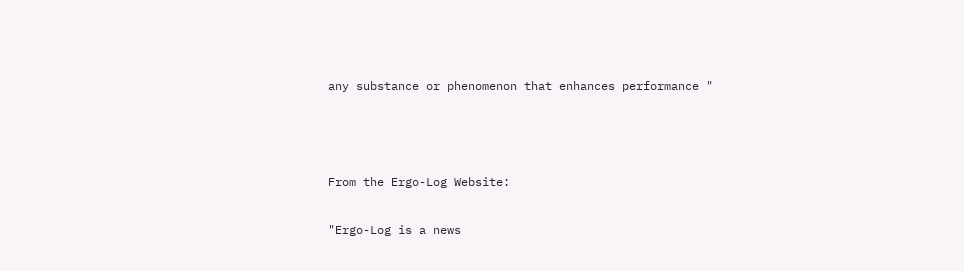any substance or phenomenon that enhances performance "



From the Ergo-Log Website:

"Ergo-Log is a news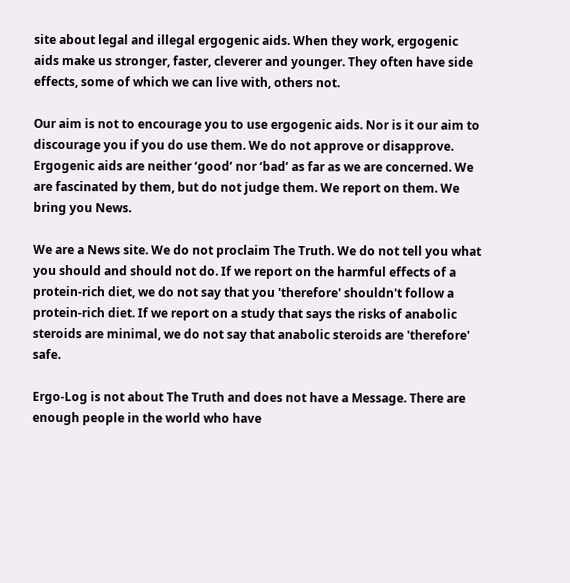site about legal and illegal ergogenic aids. When they work, ergogenic aids make us stronger, faster, cleverer and younger. They often have side effects, some of which we can live with, others not.

Our aim is not to encourage you to use ergogenic aids. Nor is it our aim to discourage you if you do use them. We do not approve or disapprove. Ergogenic aids are neither ‘good’ nor ‘bad’ as far as we are concerned. We are fascinated by them, but do not judge them. We report on them. We bring you News.

We are a News site. We do not proclaim The Truth. We do not tell you what you should and should not do. If we report on the harmful effects of a protein-rich diet, we do not say that you 'therefore' shouldn't follow a protein-rich diet. If we report on a study that says the risks of anabolic steroids are minimal, we do not say that anabolic steroids are 'therefore' safe.

Ergo-Log is not about The Truth and does not have a Message. There are enough people in the world who have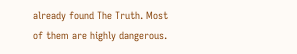already found The Truth. Most of them are highly dangerous.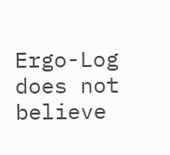Ergo-Log does not believe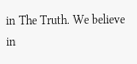in The Truth. We believe in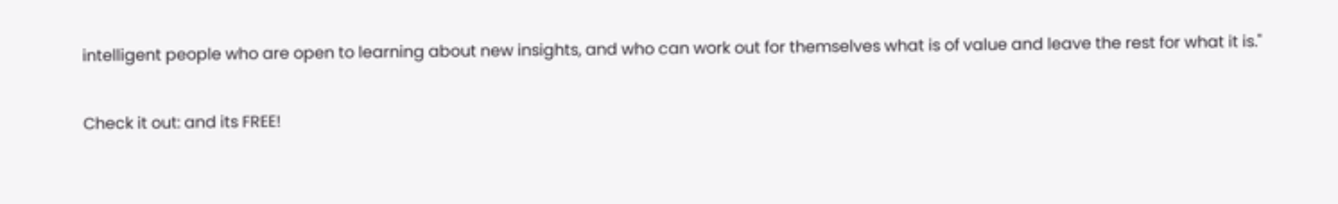intelligent people who are open to learning about new insights, and who can work out for themselves what is of value and leave the rest for what it is."

Check it out: and its FREE!